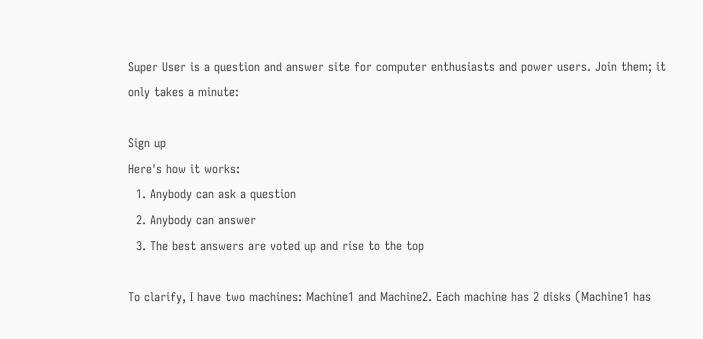Super User is a question and answer site for computer enthusiasts and power users. Join them; it only takes a minute:

Sign up
Here's how it works:
  1. Anybody can ask a question
  2. Anybody can answer
  3. The best answers are voted up and rise to the top

To clarify, I have two machines: Machine1 and Machine2. Each machine has 2 disks (Machine1 has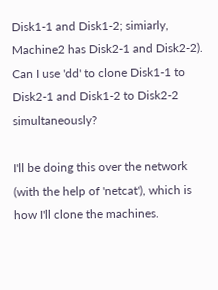Disk1-1 and Disk1-2; simiarly, Machine2 has Disk2-1 and Disk2-2). Can I use 'dd' to clone Disk1-1 to Disk2-1 and Disk1-2 to Disk2-2 simultaneously?

I'll be doing this over the network (with the help of 'netcat'), which is how I'll clone the machines.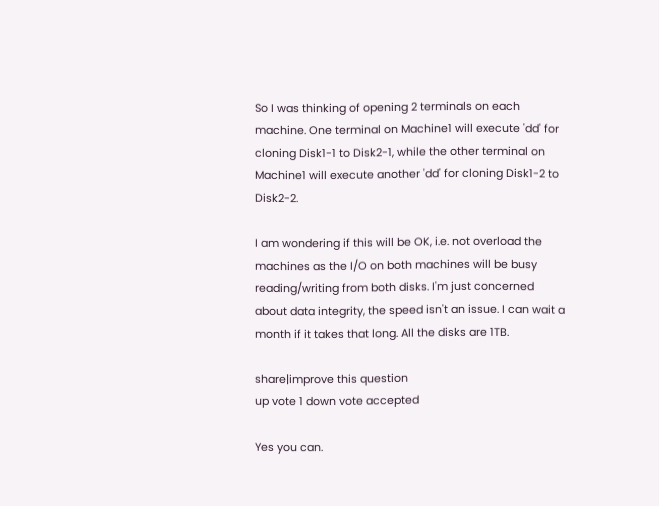So I was thinking of opening 2 terminals on each machine. One terminal on Machine1 will execute 'dd' for cloning Disk1-1 to Disk2-1, while the other terminal on Machine1 will execute another 'dd' for cloning Disk1-2 to Disk2-2.

I am wondering if this will be OK, i.e. not overload the machines as the I/O on both machines will be busy reading/writing from both disks. I'm just concerned about data integrity, the speed isn't an issue. I can wait a month if it takes that long. All the disks are 1TB.

share|improve this question
up vote 1 down vote accepted

Yes you can.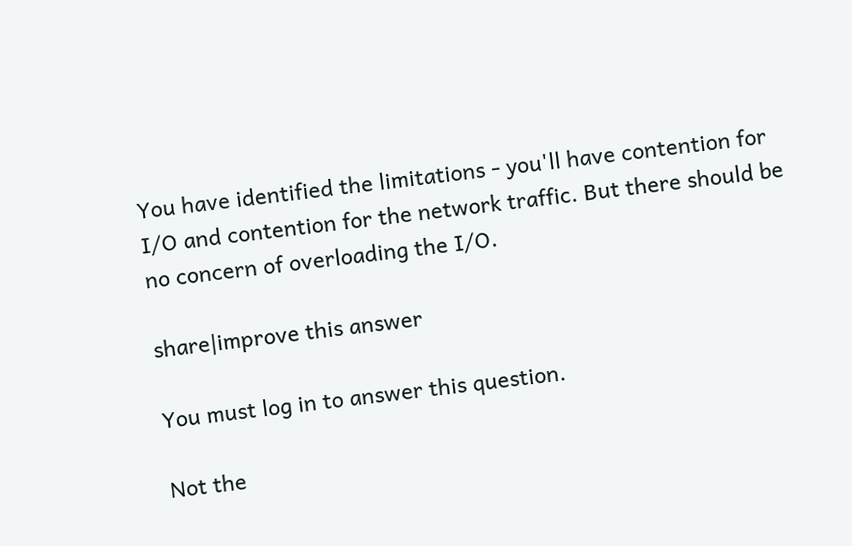You have identified the limitations - you'll have contention for I/O and contention for the network traffic. But there should be no concern of overloading the I/O.

share|improve this answer

You must log in to answer this question.

Not the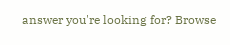answer you're looking for? Browse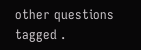other questions tagged .